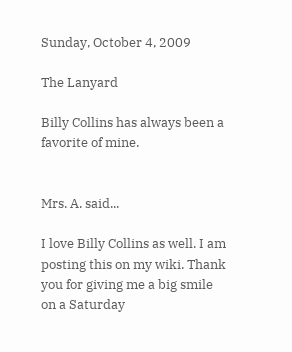Sunday, October 4, 2009

The Lanyard

Billy Collins has always been a favorite of mine.


Mrs. A. said...

I love Billy Collins as well. I am posting this on my wiki. Thank you for giving me a big smile on a Saturday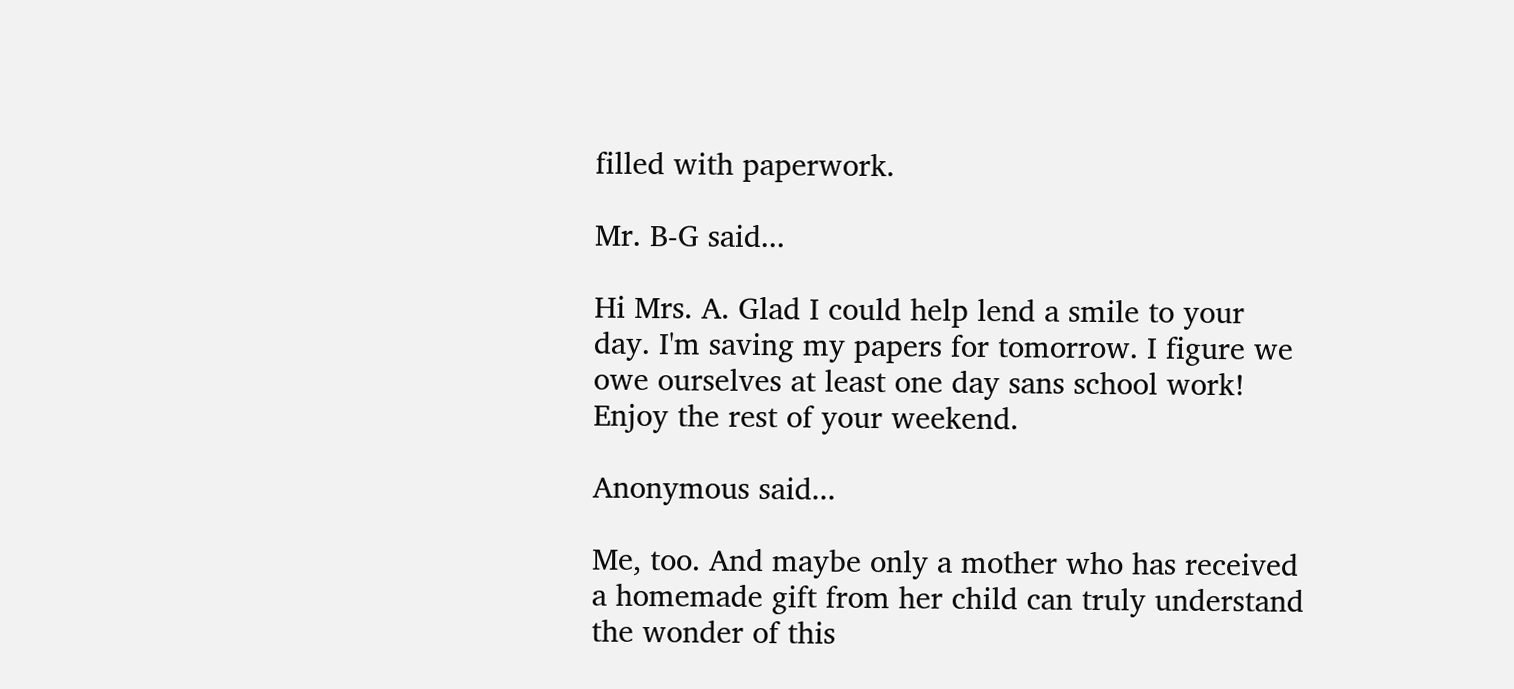filled with paperwork.

Mr. B-G said...

Hi Mrs. A. Glad I could help lend a smile to your day. I'm saving my papers for tomorrow. I figure we owe ourselves at least one day sans school work! Enjoy the rest of your weekend.

Anonymous said...

Me, too. And maybe only a mother who has received a homemade gift from her child can truly understand the wonder of this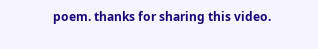poem. thanks for sharing this video.